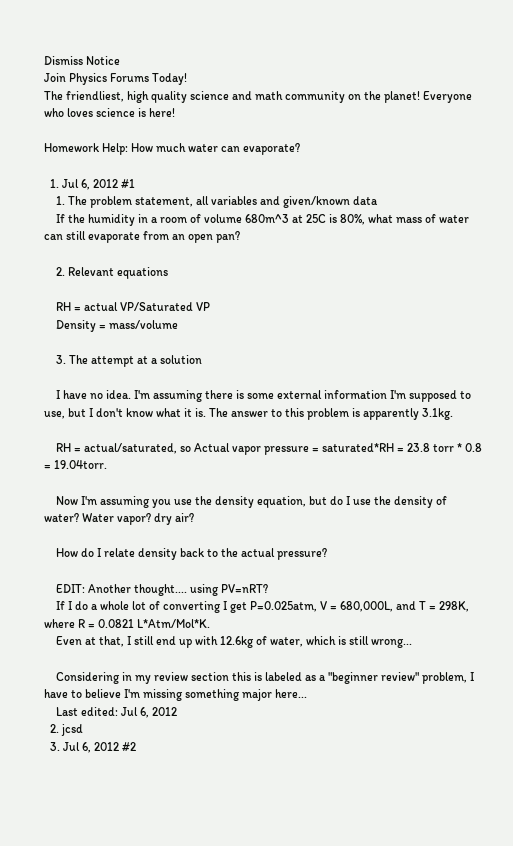Dismiss Notice
Join Physics Forums Today!
The friendliest, high quality science and math community on the planet! Everyone who loves science is here!

Homework Help: How much water can evaporate?

  1. Jul 6, 2012 #1
    1. The problem statement, all variables and given/known data
    If the humidity in a room of volume 680m^3 at 25C is 80%, what mass of water can still evaporate from an open pan?

    2. Relevant equations

    RH = actual VP/Saturated VP
    Density = mass/volume

    3. The attempt at a solution

    I have no idea. I'm assuming there is some external information I'm supposed to use, but I don't know what it is. The answer to this problem is apparently 3.1kg.

    RH = actual/saturated, so Actual vapor pressure = saturated*RH = 23.8 torr * 0.8 = 19.04torr.

    Now I'm assuming you use the density equation, but do I use the density of water? Water vapor? dry air?

    How do I relate density back to the actual pressure?

    EDIT: Another thought.... using PV=nRT?
    If I do a whole lot of converting I get P=0.025atm, V = 680,000L, and T = 298K, where R = 0.0821 L*Atm/Mol*K.
    Even at that, I still end up with 12.6kg of water, which is still wrong...

    Considering in my review section this is labeled as a "beginner review" problem, I have to believe I'm missing something major here...
    Last edited: Jul 6, 2012
  2. jcsd
  3. Jul 6, 2012 #2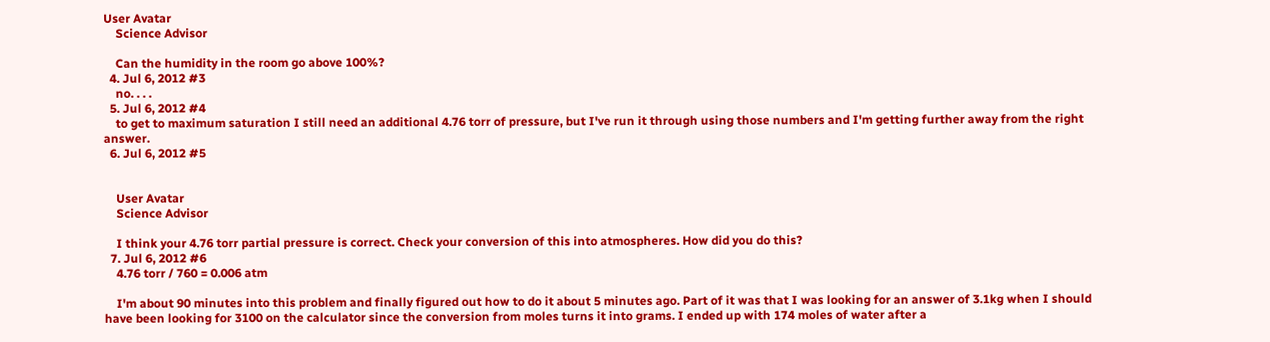User Avatar
    Science Advisor

    Can the humidity in the room go above 100%?
  4. Jul 6, 2012 #3
    no. . . .
  5. Jul 6, 2012 #4
    to get to maximum saturation I still need an additional 4.76 torr of pressure, but I've run it through using those numbers and I'm getting further away from the right answer.
  6. Jul 6, 2012 #5


    User Avatar
    Science Advisor

    I think your 4.76 torr partial pressure is correct. Check your conversion of this into atmospheres. How did you do this?
  7. Jul 6, 2012 #6
    4.76 torr / 760 = 0.006 atm

    I'm about 90 minutes into this problem and finally figured out how to do it about 5 minutes ago. Part of it was that I was looking for an answer of 3.1kg when I should have been looking for 3100 on the calculator since the conversion from moles turns it into grams. I ended up with 174 moles of water after a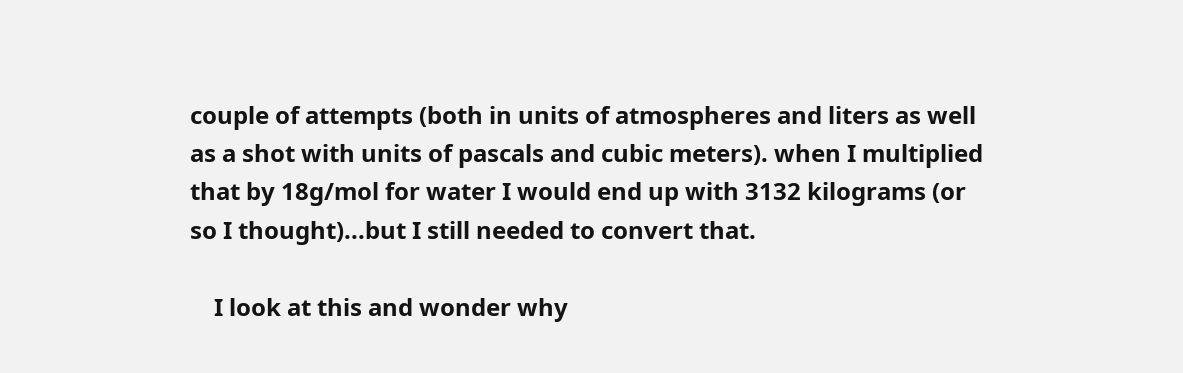couple of attempts (both in units of atmospheres and liters as well as a shot with units of pascals and cubic meters). when I multiplied that by 18g/mol for water I would end up with 3132 kilograms (or so I thought)...but I still needed to convert that.

    I look at this and wonder why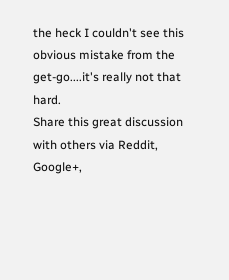the heck I couldn't see this obvious mistake from the get-go....it's really not that hard.
Share this great discussion with others via Reddit, Google+,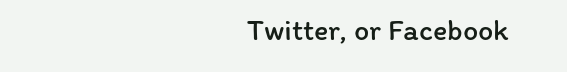Twitter, or Facebook